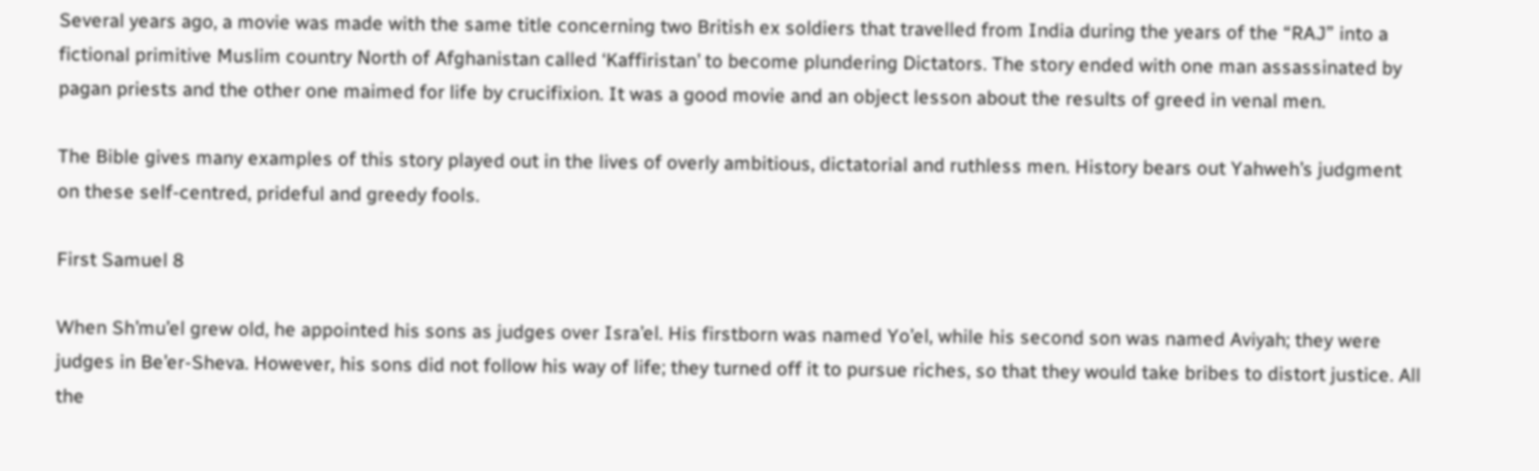Several years ago, a movie was made with the same title concerning two British ex soldiers that travelled from India during the years of the “RAJ” into a fictional primitive Muslim country North of Afghanistan called ‘Kaffiristan’ to become plundering Dictators. The story ended with one man assassinated by pagan priests and the other one maimed for life by crucifixion. It was a good movie and an object lesson about the results of greed in venal men.

The Bible gives many examples of this story played out in the lives of overly ambitious, dictatorial and ruthless men. History bears out Yahweh’s judgment on these self-centred, prideful and greedy fools.

First Samuel 8

When Sh’mu’el grew old, he appointed his sons as judges over Isra’el. His firstborn was named Yo’el, while his second son was named Aviyah; they were judges in Be’er-Sheva. However, his sons did not follow his way of life; they turned off it to pursue riches, so that they would take bribes to distort justice. All the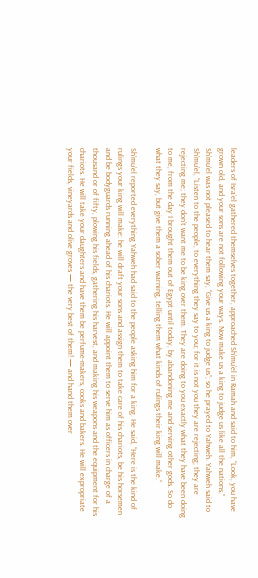leaders of Isra’el gathered themselves together, approached Sh’mu’el in Ramah and said to him, “Look, you have grown old, and your sons are not following your ways. Now make us a king to judge us like all the nations.” Sh’mu’el was not pleased to hear them say, “Give us a king to judge us”; so he prayed to Yahweh. Yahweh said to Sh’mu’el, “Listen to the people, to everything they say to you; for it is not you they are rejecting; they are rejecting me; they don’t want me to be king over them. They are doing to you exactly what they have been doing to me, from the day I brought them out of Egypt until today, by abandoning me and serving other gods. So do what they say, but give them a sober warning, telling them what kinds of rulings their king will make.”

Sh’mu’el reported everything Yahweh had said to the people asking him for a king. He said, “Here is the kind of rulings your king will make: he will draft your sons and assign them to take care of his chariots, be his horsemen and be bodyguards running ahead of his chariots. He will appoint them to serve him as officers in charge of a thousand or of fifty, plowing his fields, gathering his harvest, and making his weapons and the equipment for his chariots. He will take your daughters and have them be perfume-makers, cooks and bakers. He will expropriate your fields, vineyards and olive groves — the very best of them! — and hand them over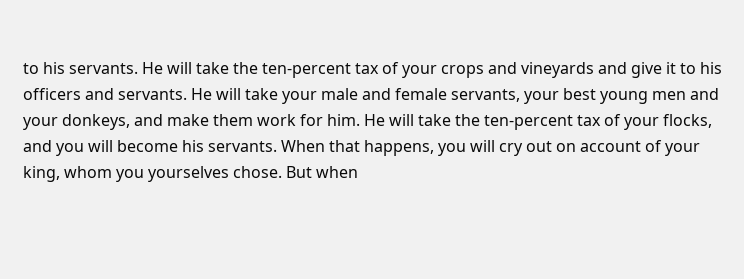to his servants. He will take the ten-percent tax of your crops and vineyards and give it to his officers and servants. He will take your male and female servants, your best young men and your donkeys, and make them work for him. He will take the ten-percent tax of your flocks, and you will become his servants. When that happens, you will cry out on account of your king, whom you yourselves chose. But when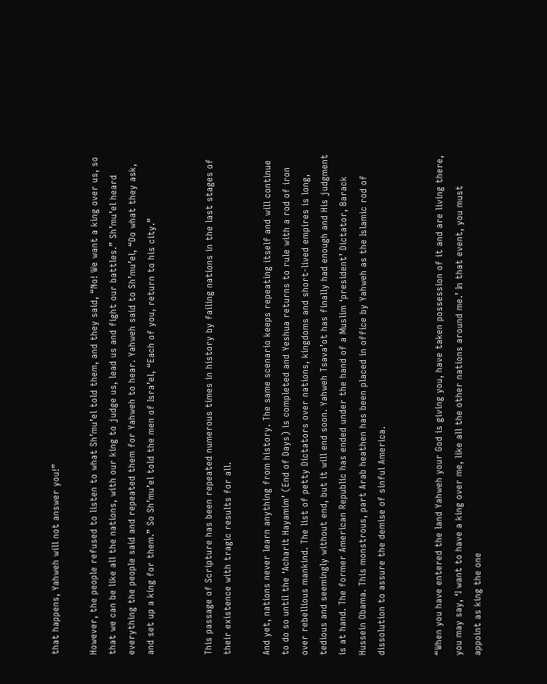that happens, Yahweh will not answer you!”

However, the people refused to listen to what Sh’mu’el told them, and they said, “No! We want a king over us, so that we can be like all the nations, with our king to judge us, lead us and fight our battles.” Sh’mu’el heard everything the people said and repeated them for Yahweh to hear. Yahweh said to Sh’mu’el, “Do what they ask, and set up a king for them.” So Sh’mu’el told the men of Isra’el, “Each of you, return to his city.”


This passage of Scripture has been repeated numerous times in history by failing nations in the last stages of their existence with tragic results for all.

And yet, nations never learn anything from history. The same scenario keeps repeating itself and will continue to do so until the ‘Acharit Hayamim’ (End of Days) is completed and Yeshua returns to rule with a rod of iron over rebellious mankind. The list of petty Dictators over nations, kingdoms and short-lived empires is long, tedious and seemingly without end, but it will end soon. Yahweh Tsava’ot has finally had enough and His judgment is at hand. The former American Republic has ended under the hand of a Muslim ‘president’ Dictator, Barack Hussein Obama. This monstrous, part Arab heathen has been placed in office by Yahweh as the Islamic rod of dissolution to assure the demise of sinful America.


“When you have entered the land Yahweh your God is giving you, have taken possession of it and are living there, you may say, ‘I want to have a king over me, like all the other nations around me.’ In that event, you must appoint as king the one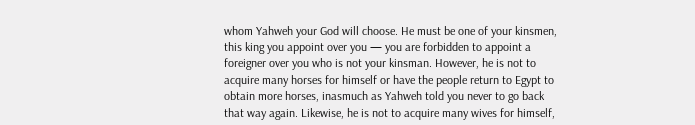whom Yahweh your God will choose. He must be one of your kinsmen, this king you appoint over you — you are forbidden to appoint a foreigner over you who is not your kinsman. However, he is not to acquire many horses for himself or have the people return to Egypt to obtain more horses, inasmuch as Yahweh told you never to go back that way again. Likewise, he is not to acquire many wives for himself,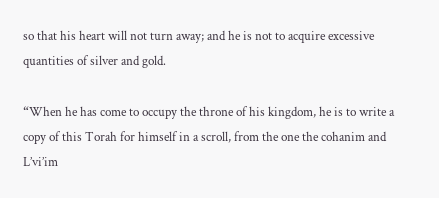so that his heart will not turn away; and he is not to acquire excessive quantities of silver and gold.

“When he has come to occupy the throne of his kingdom, he is to write a copy of this Torah for himself in a scroll, from the one the cohanim and L’vi’im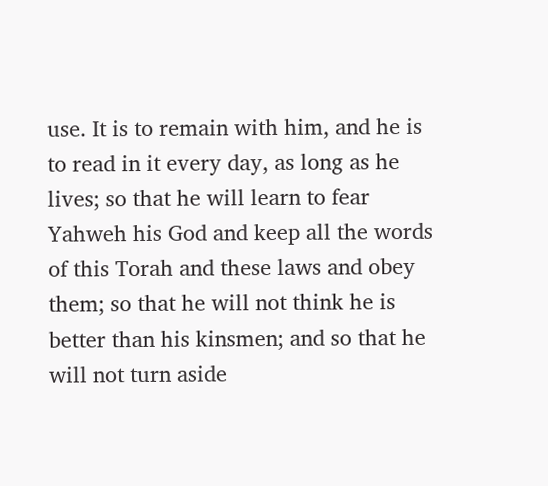use. It is to remain with him, and he is to read in it every day, as long as he lives; so that he will learn to fear Yahweh his God and keep all the words of this Torah and these laws and obey them; so that he will not think he is better than his kinsmen; and so that he will not turn aside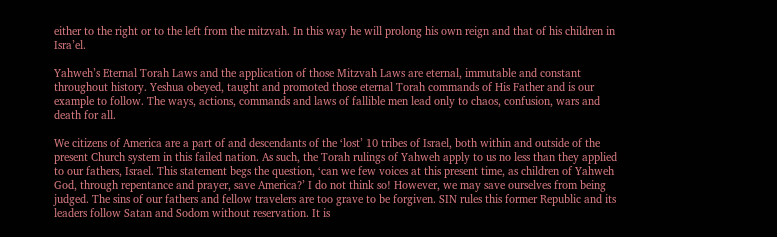either to the right or to the left from the mitzvah. In this way he will prolong his own reign and that of his children in Isra’el.

Yahweh’s Eternal Torah Laws and the application of those Mitzvah Laws are eternal, immutable and constant throughout history. Yeshua obeyed, taught and promoted those eternal Torah commands of His Father and is our example to follow. The ways, actions, commands and laws of fallible men lead only to chaos, confusion, wars and death for all.

We citizens of America are a part of and descendants of the ‘lost’ 10 tribes of Israel, both within and outside of the present Church system in this failed nation. As such, the Torah rulings of Yahweh apply to us no less than they applied to our fathers, Israel. This statement begs the question, ‘can we few voices at this present time, as children of Yahweh God, through repentance and prayer, save America?’ I do not think so! However, we may save ourselves from being judged. The sins of our fathers and fellow travelers are too grave to be forgiven. SIN rules this former Republic and its leaders follow Satan and Sodom without reservation. It is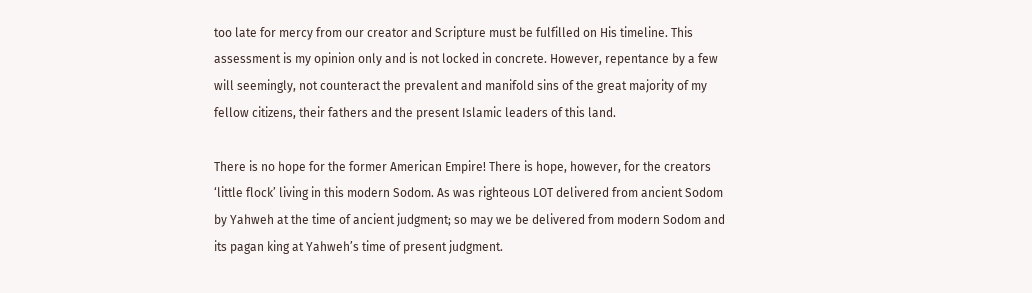too late for mercy from our creator and Scripture must be fulfilled on His timeline. This assessment is my opinion only and is not locked in concrete. However, repentance by a few will seemingly, not counteract the prevalent and manifold sins of the great majority of my fellow citizens, their fathers and the present Islamic leaders of this land.

There is no hope for the former American Empire! There is hope, however, for the creators ‘little flock’ living in this modern Sodom. As was righteous LOT delivered from ancient Sodom by Yahweh at the time of ancient judgment; so may we be delivered from modern Sodom and its pagan king at Yahweh’s time of present judgment.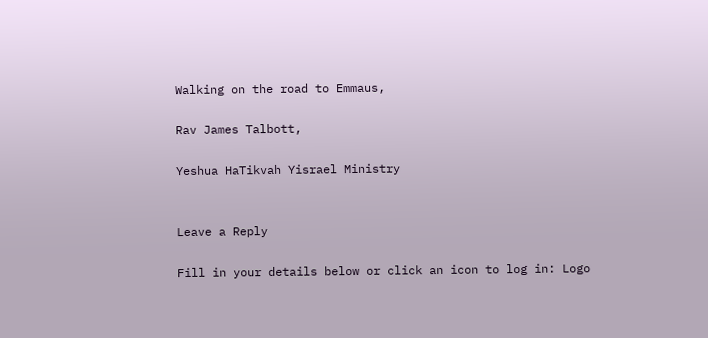Walking on the road to Emmaus,

Rav James Talbott,

Yeshua HaTikvah Yisrael Ministry


Leave a Reply

Fill in your details below or click an icon to log in: Logo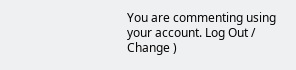You are commenting using your account. Log Out /  Change )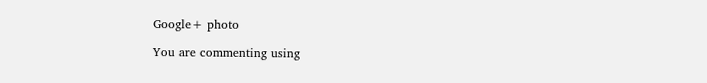Google+ photo

You are commenting using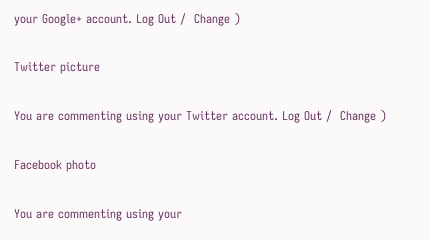your Google+ account. Log Out /  Change )

Twitter picture

You are commenting using your Twitter account. Log Out /  Change )

Facebook photo

You are commenting using your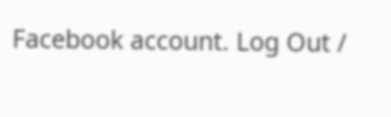Facebook account. Log Out /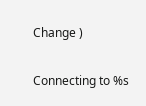Change )


Connecting to %s